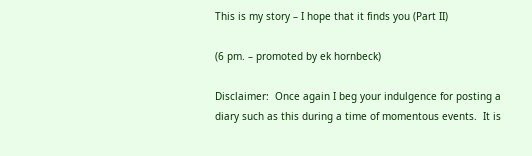This is my story – I hope that it finds you (Part II)

(6 pm. – promoted by ek hornbeck)

Disclaimer:  Once again I beg your indulgence for posting a diary such as this during a time of momentous events.  It is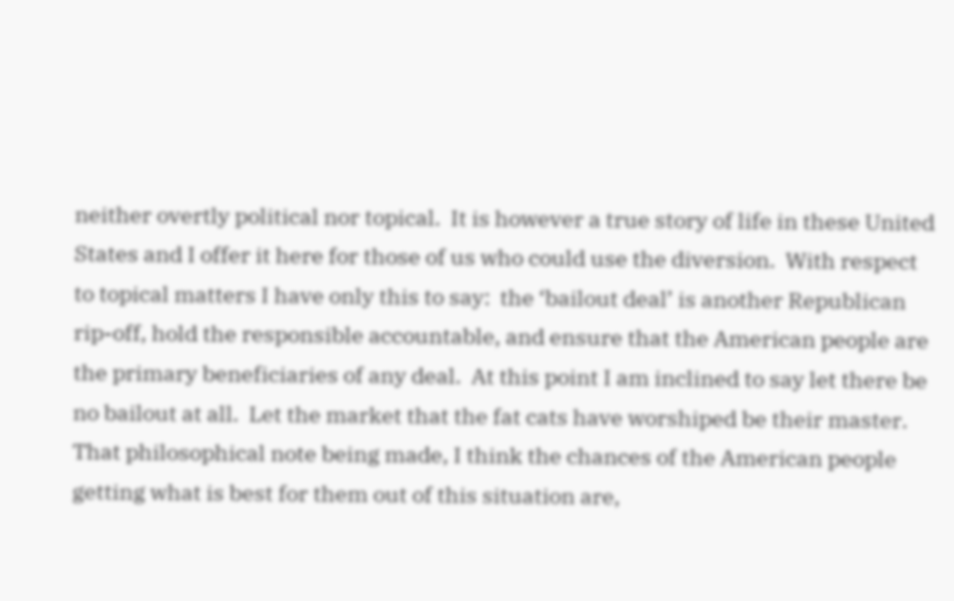neither overtly political nor topical.  It is however a true story of life in these United States and I offer it here for those of us who could use the diversion.  With respect to topical matters I have only this to say:  the ‘bailout deal’ is another Republican rip-off, hold the responsible accountable, and ensure that the American people are the primary beneficiaries of any deal.  At this point I am inclined to say let there be no bailout at all.  Let the market that the fat cats have worshiped be their master.  That philosophical note being made, I think the chances of the American people getting what is best for them out of this situation are,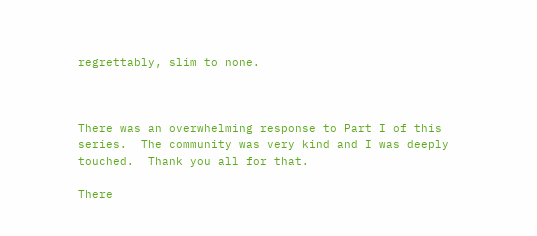regrettably, slim to none.



There was an overwhelming response to Part I of this series.  The community was very kind and I was deeply touched.  Thank you all for that.

There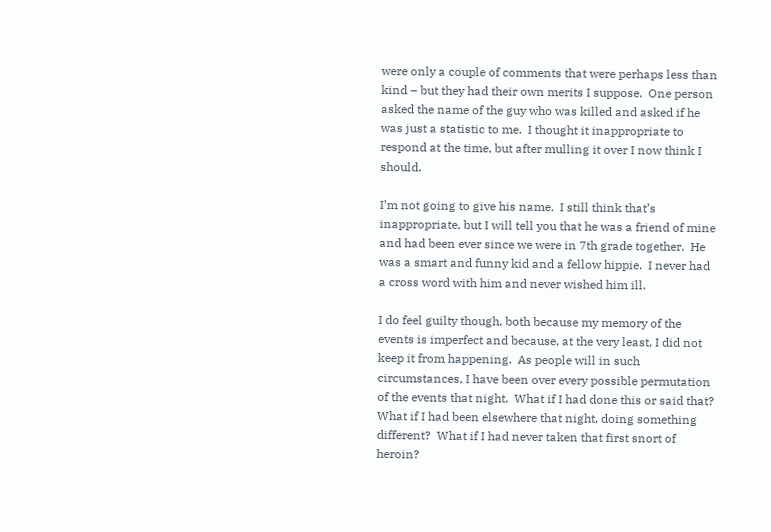were only a couple of comments that were perhaps less than kind – but they had their own merits I suppose.  One person asked the name of the guy who was killed and asked if he was just a statistic to me.  I thought it inappropriate to respond at the time, but after mulling it over I now think I should.

I’m not going to give his name.  I still think that’s inappropriate, but I will tell you that he was a friend of mine and had been ever since we were in 7th grade together.  He was a smart and funny kid and a fellow hippie.  I never had a cross word with him and never wished him ill.

I do feel guilty though, both because my memory of the events is imperfect and because, at the very least, I did not keep it from happening.  As people will in such circumstances, I have been over every possible permutation of the events that night.  What if I had done this or said that?  What if I had been elsewhere that night, doing something different?  What if I had never taken that first snort of heroin?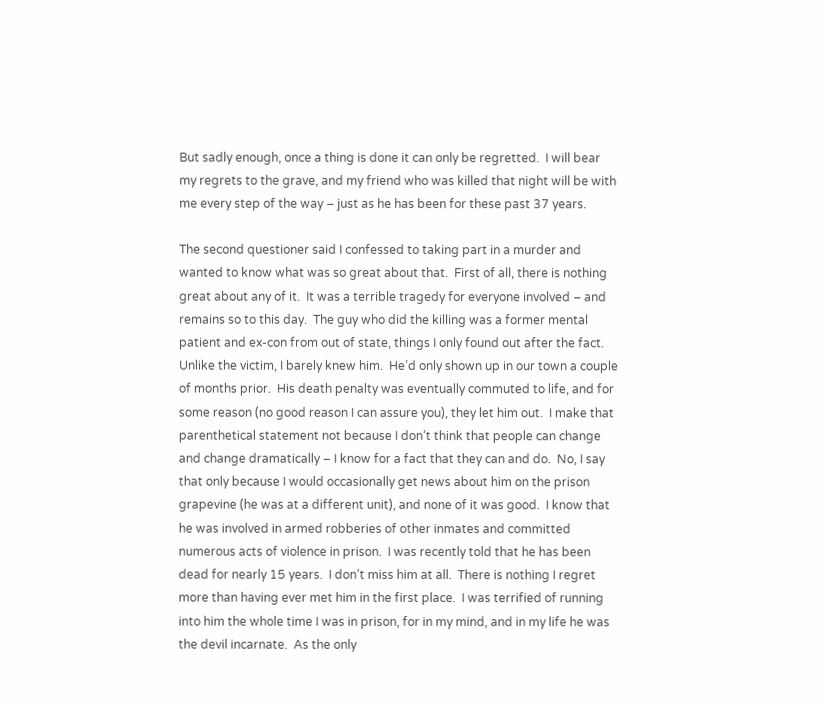But sadly enough, once a thing is done it can only be regretted.  I will bear my regrets to the grave, and my friend who was killed that night will be with me every step of the way – just as he has been for these past 37 years.

The second questioner said I confessed to taking part in a murder and wanted to know what was so great about that.  First of all, there is nothing great about any of it.  It was a terrible tragedy for everyone involved – and remains so to this day.  The guy who did the killing was a former mental patient and ex-con from out of state, things I only found out after the fact.  Unlike the victim, I barely knew him.  He’d only shown up in our town a couple of months prior.  His death penalty was eventually commuted to life, and for some reason (no good reason I can assure you), they let him out.  I make that parenthetical statement not because I don’t think that people can change and change dramatically – I know for a fact that they can and do.  No, I say that only because I would occasionally get news about him on the prison grapevine (he was at a different unit), and none of it was good.  I know that he was involved in armed robberies of other inmates and committed numerous acts of violence in prison.  I was recently told that he has been dead for nearly 15 years.  I don’t miss him at all.  There is nothing I regret more than having ever met him in the first place.  I was terrified of running into him the whole time I was in prison, for in my mind, and in my life he was the devil incarnate.  As the only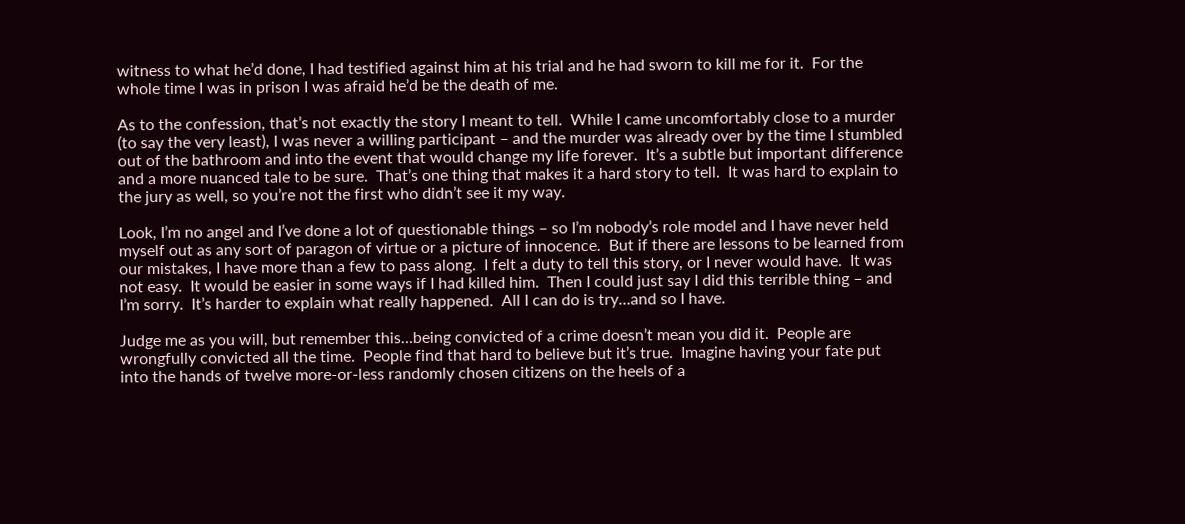witness to what he’d done, I had testified against him at his trial and he had sworn to kill me for it.  For the whole time I was in prison I was afraid he’d be the death of me.

As to the confession, that’s not exactly the story I meant to tell.  While I came uncomfortably close to a murder (to say the very least), I was never a willing participant – and the murder was already over by the time I stumbled out of the bathroom and into the event that would change my life forever.  It’s a subtle but important difference and a more nuanced tale to be sure.  That’s one thing that makes it a hard story to tell.  It was hard to explain to the jury as well, so you’re not the first who didn’t see it my way.

Look, I’m no angel and I’ve done a lot of questionable things – so I’m nobody’s role model and I have never held myself out as any sort of paragon of virtue or a picture of innocence.  But if there are lessons to be learned from our mistakes, I have more than a few to pass along.  I felt a duty to tell this story, or I never would have.  It was not easy.  It would be easier in some ways if I had killed him.  Then I could just say I did this terrible thing – and I’m sorry.  It’s harder to explain what really happened.  All I can do is try…and so I have.

Judge me as you will, but remember this…being convicted of a crime doesn’t mean you did it.  People are wrongfully convicted all the time.  People find that hard to believe but it’s true.  Imagine having your fate put into the hands of twelve more-or-less randomly chosen citizens on the heels of a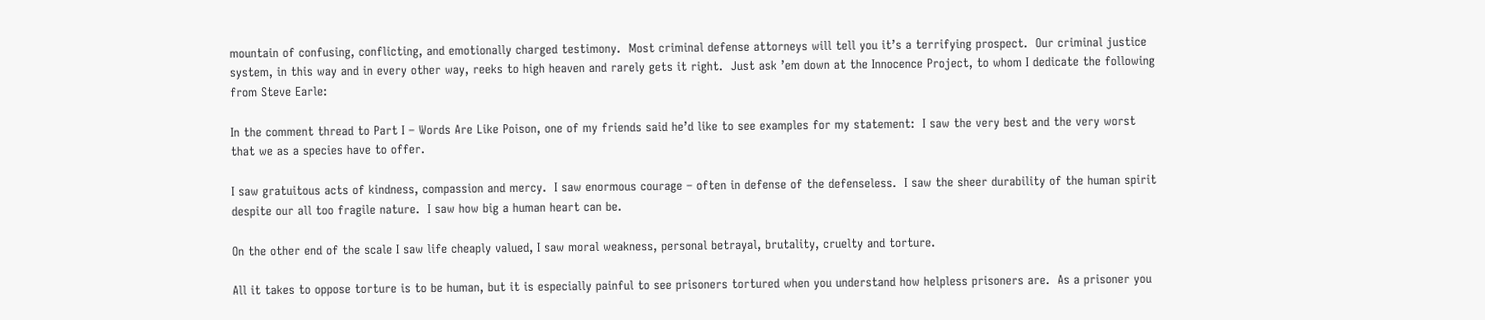mountain of confusing, conflicting, and emotionally charged testimony.  Most criminal defense attorneys will tell you it’s a terrifying prospect.  Our criminal justice system, in this way and in every other way, reeks to high heaven and rarely gets it right.  Just ask ’em down at the Innocence Project, to whom I dedicate the following from Steve Earle:

In the comment thread to Part I – Words Are Like Poison, one of my friends said he’d like to see examples for my statement:  I saw the very best and the very worst that we as a species have to offer.

I saw gratuitous acts of kindness, compassion and mercy.  I saw enormous courage – often in defense of the defenseless.  I saw the sheer durability of the human spirit despite our all too fragile nature.  I saw how big a human heart can be.

On the other end of the scale I saw life cheaply valued, I saw moral weakness, personal betrayal, brutality, cruelty and torture.

All it takes to oppose torture is to be human, but it is especially painful to see prisoners tortured when you understand how helpless prisoners are.  As a prisoner you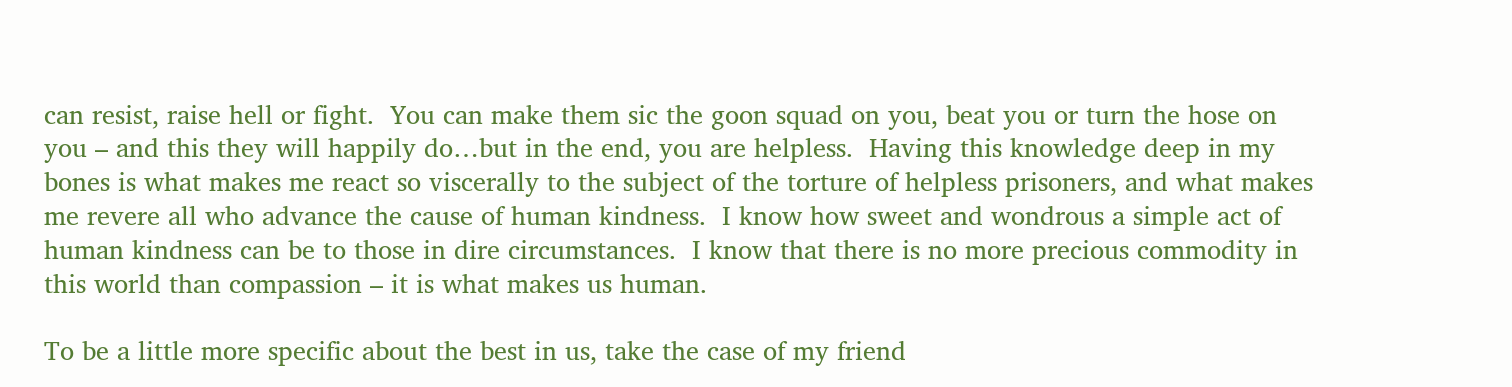can resist, raise hell or fight.  You can make them sic the goon squad on you, beat you or turn the hose on you – and this they will happily do…but in the end, you are helpless.  Having this knowledge deep in my bones is what makes me react so viscerally to the subject of the torture of helpless prisoners, and what makes me revere all who advance the cause of human kindness.  I know how sweet and wondrous a simple act of human kindness can be to those in dire circumstances.  I know that there is no more precious commodity in this world than compassion – it is what makes us human.

To be a little more specific about the best in us, take the case of my friend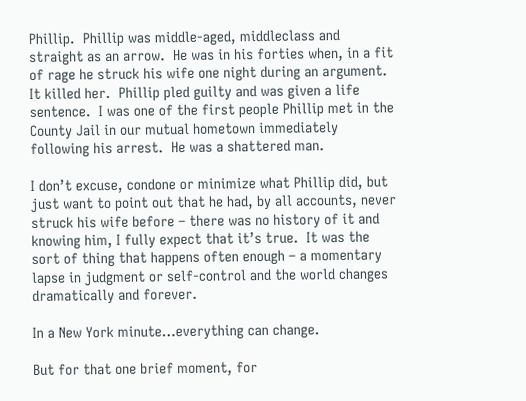Phillip.  Phillip was middle-aged, middleclass and straight as an arrow.  He was in his forties when, in a fit of rage he struck his wife one night during an argument.  It killed her.  Phillip pled guilty and was given a life sentence.  I was one of the first people Phillip met in the County Jail in our mutual hometown immediately following his arrest.  He was a shattered man.

I don’t excuse, condone or minimize what Phillip did, but just want to point out that he had, by all accounts, never struck his wife before – there was no history of it and knowing him, I fully expect that it’s true.  It was the sort of thing that happens often enough – a momentary lapse in judgment or self-control and the world changes dramatically and forever.

In a New York minute…everything can change.

But for that one brief moment, for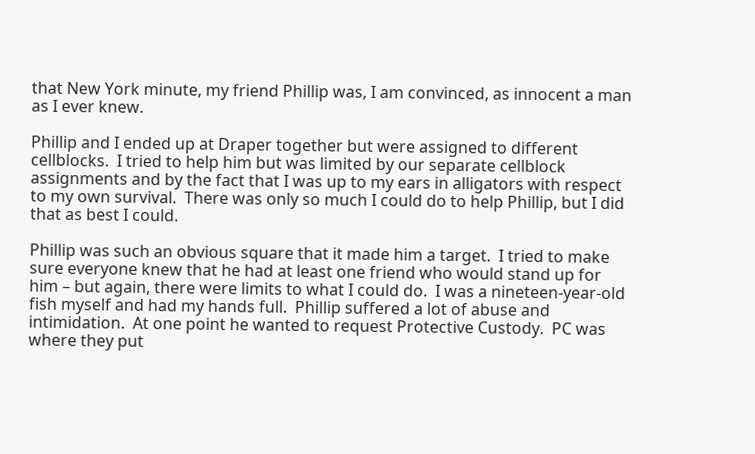that New York minute, my friend Phillip was, I am convinced, as innocent a man as I ever knew.

Phillip and I ended up at Draper together but were assigned to different cellblocks.  I tried to help him but was limited by our separate cellblock assignments and by the fact that I was up to my ears in alligators with respect to my own survival.  There was only so much I could do to help Phillip, but I did that as best I could.

Phillip was such an obvious square that it made him a target.  I tried to make sure everyone knew that he had at least one friend who would stand up for him – but again, there were limits to what I could do.  I was a nineteen-year-old fish myself and had my hands full.  Phillip suffered a lot of abuse and intimidation.  At one point he wanted to request Protective Custody.  PC was where they put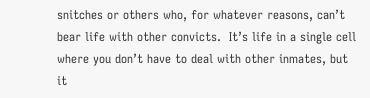snitches or others who, for whatever reasons, can’t bear life with other convicts.  It’s life in a single cell where you don’t have to deal with other inmates, but it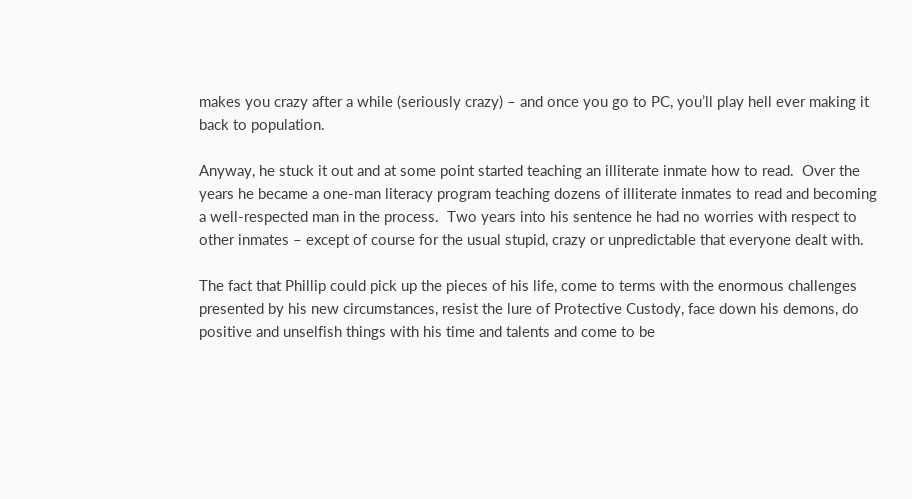makes you crazy after a while (seriously crazy) – and once you go to PC, you’ll play hell ever making it back to population.

Anyway, he stuck it out and at some point started teaching an illiterate inmate how to read.  Over the years he became a one-man literacy program teaching dozens of illiterate inmates to read and becoming a well-respected man in the process.  Two years into his sentence he had no worries with respect to other inmates – except of course for the usual stupid, crazy or unpredictable that everyone dealt with.

The fact that Phillip could pick up the pieces of his life, come to terms with the enormous challenges presented by his new circumstances, resist the lure of Protective Custody, face down his demons, do positive and unselfish things with his time and talents and come to be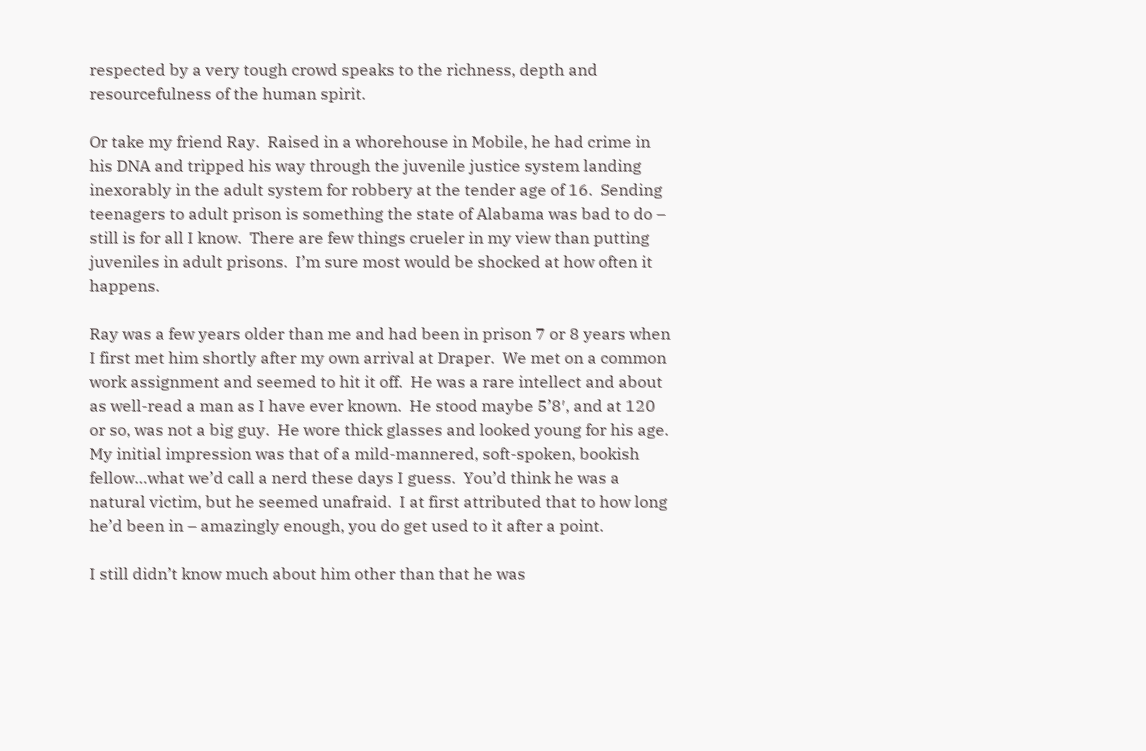respected by a very tough crowd speaks to the richness, depth and resourcefulness of the human spirit.

Or take my friend Ray.  Raised in a whorehouse in Mobile, he had crime in his DNA and tripped his way through the juvenile justice system landing inexorably in the adult system for robbery at the tender age of 16.  Sending teenagers to adult prison is something the state of Alabama was bad to do – still is for all I know.  There are few things crueler in my view than putting juveniles in adult prisons.  I’m sure most would be shocked at how often it happens.

Ray was a few years older than me and had been in prison 7 or 8 years when I first met him shortly after my own arrival at Draper.  We met on a common work assignment and seemed to hit it off.  He was a rare intellect and about as well-read a man as I have ever known.  He stood maybe 5’8′, and at 120 or so, was not a big guy.  He wore thick glasses and looked young for his age.  My initial impression was that of a mild-mannered, soft-spoken, bookish fellow…what we’d call a nerd these days I guess.  You’d think he was a natural victim, but he seemed unafraid.  I at first attributed that to how long he’d been in – amazingly enough, you do get used to it after a point.

I still didn’t know much about him other than that he was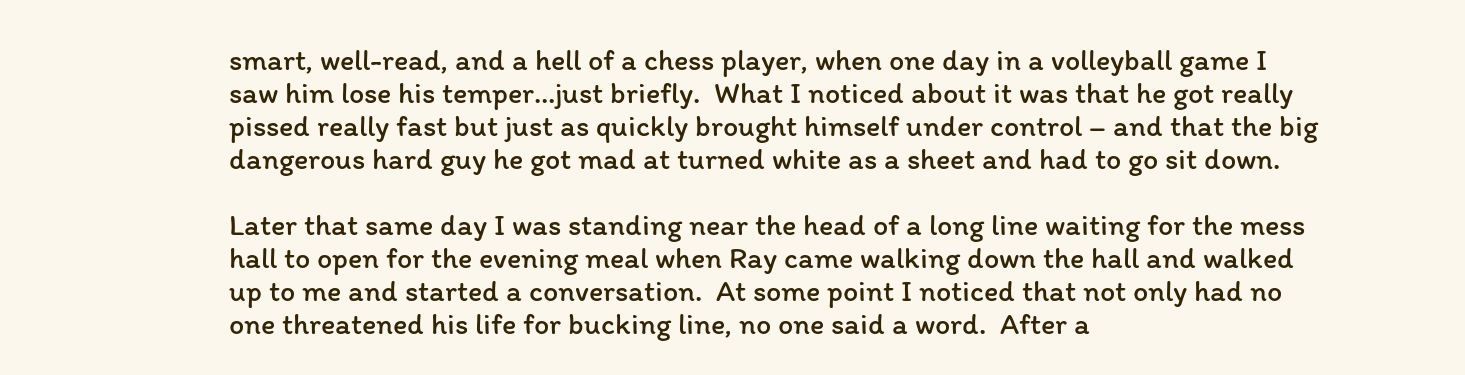smart, well-read, and a hell of a chess player, when one day in a volleyball game I saw him lose his temper…just briefly.  What I noticed about it was that he got really pissed really fast but just as quickly brought himself under control – and that the big dangerous hard guy he got mad at turned white as a sheet and had to go sit down.

Later that same day I was standing near the head of a long line waiting for the mess hall to open for the evening meal when Ray came walking down the hall and walked up to me and started a conversation.  At some point I noticed that not only had no one threatened his life for bucking line, no one said a word.  After a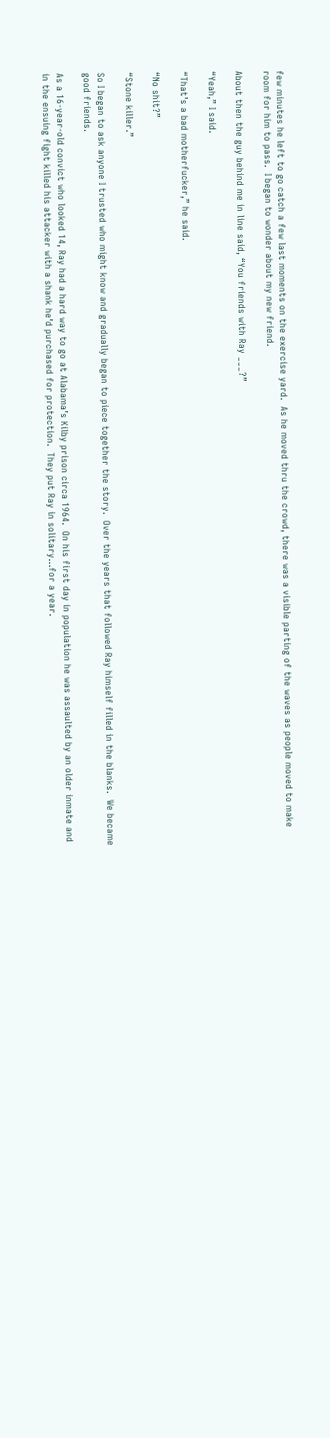few minutes he left to go catch a few last moments on the exercise yard.  As he moved thru the crowd, there was a visible parting of the waves as people moved to make room for him to pass.  I began to wonder about my new friend.

About then the guy behind me in line said, “You friends with Ray ___?”

“Yeah,” I said.

“That’s a bad motherfucker,” he said.

“No shit?”

“Stone killer.”

So I began to ask anyone I trusted who might know and gradually began to piece together the story.  Over the years that followed Ray himself filled in the blanks.  We became good friends.

As a 16-year-old convict who looked 14, Ray had a hard way to go at Alabama’s Kilby prison circa 1964.  On his first day in population he was assaulted by an older inmate and in the ensuing fight killed his attacker with a shank he’d purchased for protection.  They put Ray in solitary…for a year.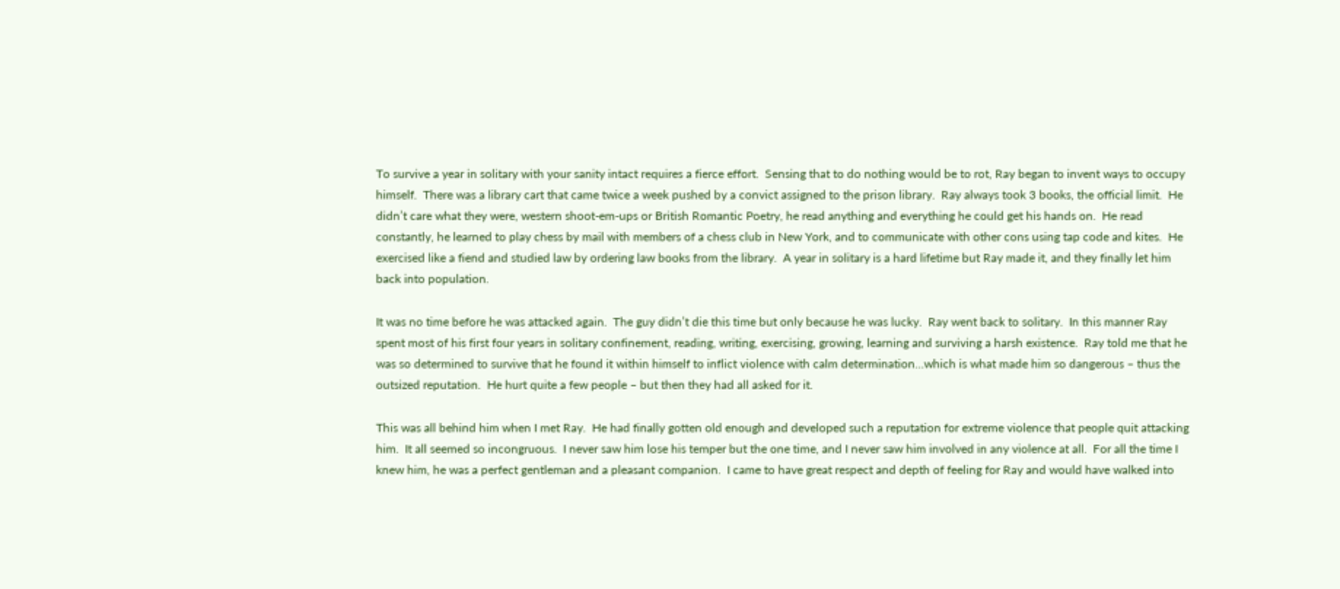To survive a year in solitary with your sanity intact requires a fierce effort.  Sensing that to do nothing would be to rot, Ray began to invent ways to occupy himself.  There was a library cart that came twice a week pushed by a convict assigned to the prison library.  Ray always took 3 books, the official limit.  He didn’t care what they were, western shoot-em-ups or British Romantic Poetry, he read anything and everything he could get his hands on.  He read constantly, he learned to play chess by mail with members of a chess club in New York, and to communicate with other cons using tap code and kites.  He exercised like a fiend and studied law by ordering law books from the library.  A year in solitary is a hard lifetime but Ray made it, and they finally let him back into population.

It was no time before he was attacked again.  The guy didn’t die this time but only because he was lucky.  Ray went back to solitary.  In this manner Ray spent most of his first four years in solitary confinement, reading, writing, exercising, growing, learning and surviving a harsh existence.  Ray told me that he was so determined to survive that he found it within himself to inflict violence with calm determination…which is what made him so dangerous – thus the outsized reputation.  He hurt quite a few people – but then they had all asked for it.

This was all behind him when I met Ray.  He had finally gotten old enough and developed such a reputation for extreme violence that people quit attacking him.  It all seemed so incongruous.  I never saw him lose his temper but the one time, and I never saw him involved in any violence at all.  For all the time I knew him, he was a perfect gentleman and a pleasant companion.  I came to have great respect and depth of feeling for Ray and would have walked into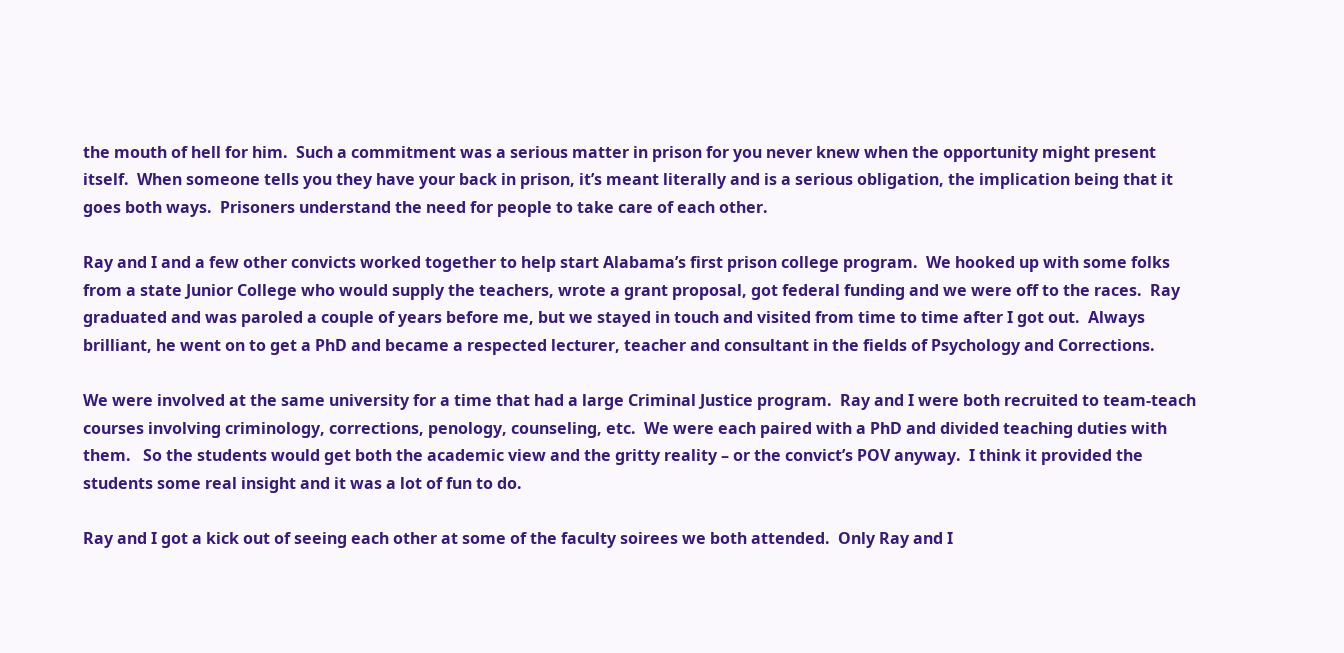the mouth of hell for him.  Such a commitment was a serious matter in prison for you never knew when the opportunity might present itself.  When someone tells you they have your back in prison, it’s meant literally and is a serious obligation, the implication being that it goes both ways.  Prisoners understand the need for people to take care of each other.

Ray and I and a few other convicts worked together to help start Alabama’s first prison college program.  We hooked up with some folks from a state Junior College who would supply the teachers, wrote a grant proposal, got federal funding and we were off to the races.  Ray graduated and was paroled a couple of years before me, but we stayed in touch and visited from time to time after I got out.  Always brilliant, he went on to get a PhD and became a respected lecturer, teacher and consultant in the fields of Psychology and Corrections.

We were involved at the same university for a time that had a large Criminal Justice program.  Ray and I were both recruited to team-teach courses involving criminology, corrections, penology, counseling, etc.  We were each paired with a PhD and divided teaching duties with them.   So the students would get both the academic view and the gritty reality – or the convict’s POV anyway.  I think it provided the students some real insight and it was a lot of fun to do.

Ray and I got a kick out of seeing each other at some of the faculty soirees we both attended.  Only Ray and I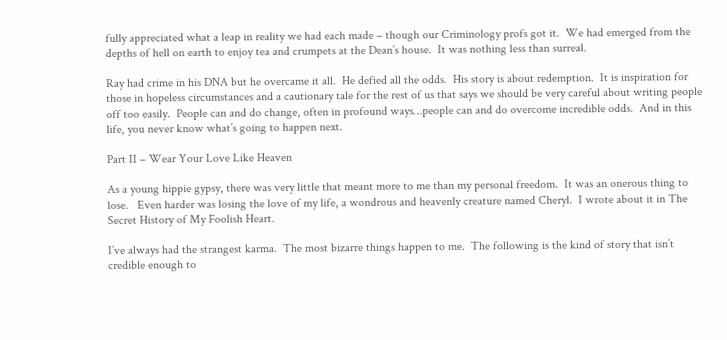fully appreciated what a leap in reality we had each made – though our Criminology profs got it.  We had emerged from the depths of hell on earth to enjoy tea and crumpets at the Dean’s house.  It was nothing less than surreal.

Ray had crime in his DNA but he overcame it all.  He defied all the odds.  His story is about redemption.  It is inspiration for those in hopeless circumstances and a cautionary tale for the rest of us that says we should be very careful about writing people off too easily.  People can and do change, often in profound ways…people can and do overcome incredible odds.  And in this life, you never know what’s going to happen next.

Part II – Wear Your Love Like Heaven

As a young hippie gypsy, there was very little that meant more to me than my personal freedom.  It was an onerous thing to lose.   Even harder was losing the love of my life, a wondrous and heavenly creature named Cheryl.  I wrote about it in The Secret History of My Foolish Heart.

I’ve always had the strangest karma.  The most bizarre things happen to me.  The following is the kind of story that isn’t credible enough to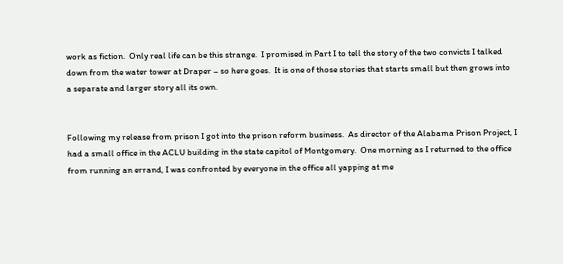work as fiction.  Only real life can be this strange.  I promised in Part I to tell the story of the two convicts I talked down from the water tower at Draper – so here goes.  It is one of those stories that starts small but then grows into a separate and larger story all its own.


Following my release from prison I got into the prison reform business.  As director of the Alabama Prison Project, I had a small office in the ACLU building in the state capitol of Montgomery.  One morning as I returned to the office from running an errand, I was confronted by everyone in the office all yapping at me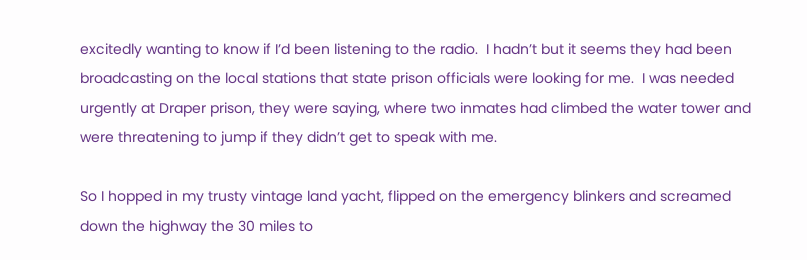excitedly wanting to know if I’d been listening to the radio.  I hadn’t but it seems they had been broadcasting on the local stations that state prison officials were looking for me.  I was needed urgently at Draper prison, they were saying, where two inmates had climbed the water tower and were threatening to jump if they didn’t get to speak with me.

So I hopped in my trusty vintage land yacht, flipped on the emergency blinkers and screamed down the highway the 30 miles to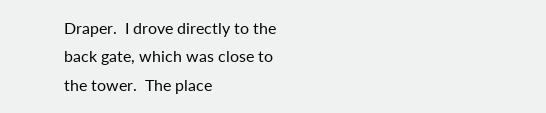Draper.  I drove directly to the back gate, which was close to the tower.  The place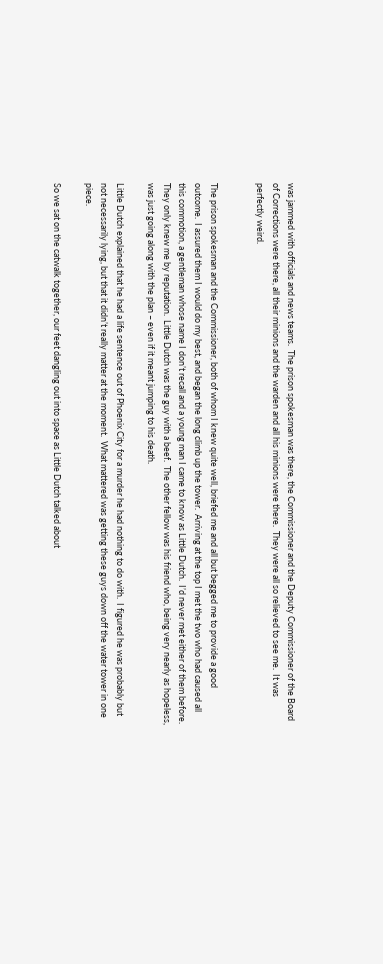was jammed with officials and news teams.  The prison spokesman was there, the Commissioner and the Deputy Commissioner of the Board of Corrections were there, all their minions and the warden and all his minions were there.  They were all so relieved to see me.  It was perfectly weird.


The prison spokesman and the Commissioner, both of whom I knew quite well, briefed me and all but begged me to provide a good outcome.  I assured them I would do my best, and began the long climb up the tower.  Arriving at the top I met the two who had caused all this commotion, a gentleman whose name I don’t recall and a young man I came to know as Little Dutch.  I’d never met either of them before.  They only knew me by reputation.  Little Dutch was the guy with a beef.  The other fellow was his friend who, being very nearly as hopeless, was just going along with the plan – even if it meant jumping to his death.

Little Dutch explained that he had a life sentence out of Phoenix City for a murder he had nothing to do with.  I figured he was probably but not necessarily lying, but that it didn’t really matter at the moment.  What mattered was getting these guys down off the water tower in one piece.

So we sat on the catwalk together, our feet dangling out into space as Little Dutch talked about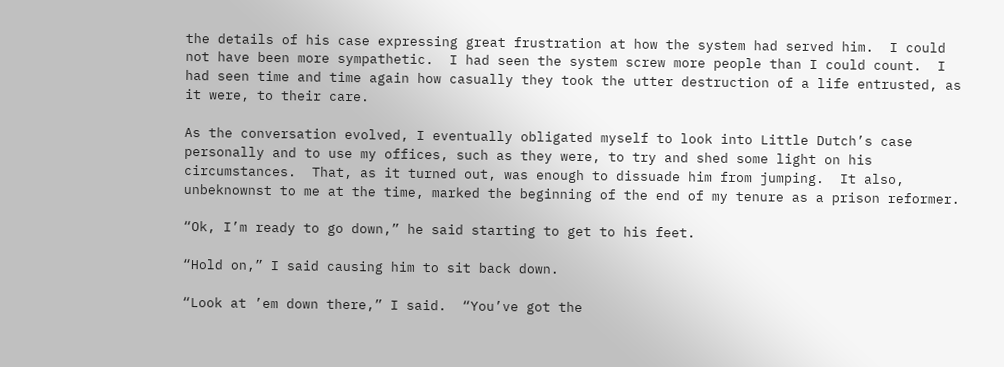the details of his case expressing great frustration at how the system had served him.  I could not have been more sympathetic.  I had seen the system screw more people than I could count.  I had seen time and time again how casually they took the utter destruction of a life entrusted, as it were, to their care.

As the conversation evolved, I eventually obligated myself to look into Little Dutch’s case personally and to use my offices, such as they were, to try and shed some light on his circumstances.  That, as it turned out, was enough to dissuade him from jumping.  It also, unbeknownst to me at the time, marked the beginning of the end of my tenure as a prison reformer.

“Ok, I’m ready to go down,” he said starting to get to his feet.

“Hold on,” I said causing him to sit back down.

“Look at ’em down there,” I said.  “You’ve got the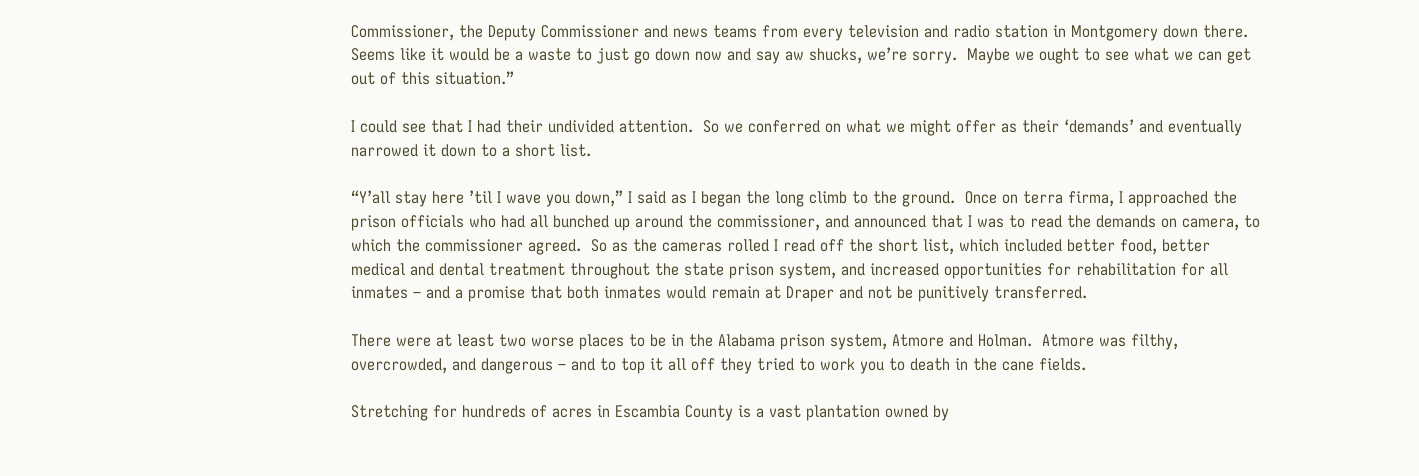Commissioner, the Deputy Commissioner and news teams from every television and radio station in Montgomery down there.  Seems like it would be a waste to just go down now and say aw shucks, we’re sorry.  Maybe we ought to see what we can get out of this situation.”

I could see that I had their undivided attention.  So we conferred on what we might offer as their ‘demands’ and eventually narrowed it down to a short list.

“Y’all stay here ’til I wave you down,” I said as I began the long climb to the ground.  Once on terra firma, I approached the prison officials who had all bunched up around the commissioner, and announced that I was to read the demands on camera, to which the commissioner agreed.  So as the cameras rolled I read off the short list, which included better food, better medical and dental treatment throughout the state prison system, and increased opportunities for rehabilitation for all inmates – and a promise that both inmates would remain at Draper and not be punitively transferred.

There were at least two worse places to be in the Alabama prison system, Atmore and Holman.  Atmore was filthy, overcrowded, and dangerous – and to top it all off they tried to work you to death in the cane fields.

Stretching for hundreds of acres in Escambia County is a vast plantation owned by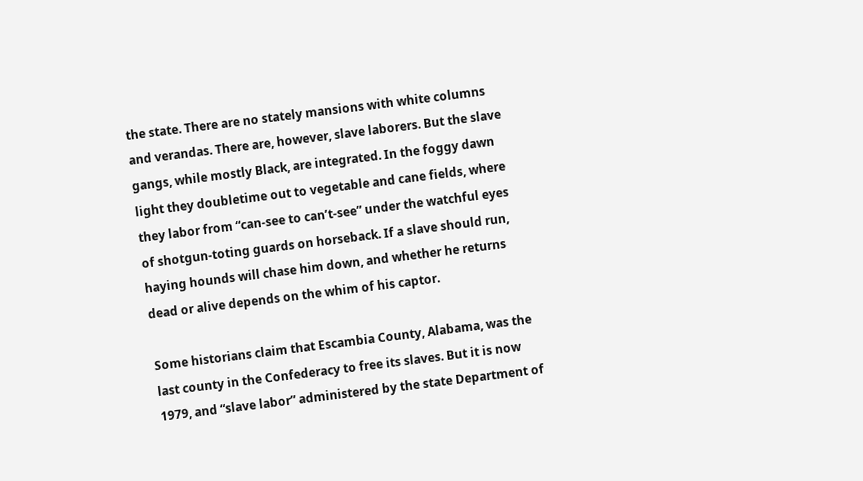the state. There are no stately mansions with white columns and verandas. There are, however, slave laborers. But the slave gangs, while mostly Black, are integrated. In the foggy dawn light they doubletime out to vegetable and cane fields, where they labor from “can-see to can’t-see” under the watchful eyes of shotgun-toting guards on horseback. If a slave should run, haying hounds will chase him down, and whether he returns dead or alive depends on the whim of his captor.

Some historians claim that Escambia County, Alabama, was the last county in the Confederacy to free its slaves. But it is now 1979, and “slave labor” administered by the state Department of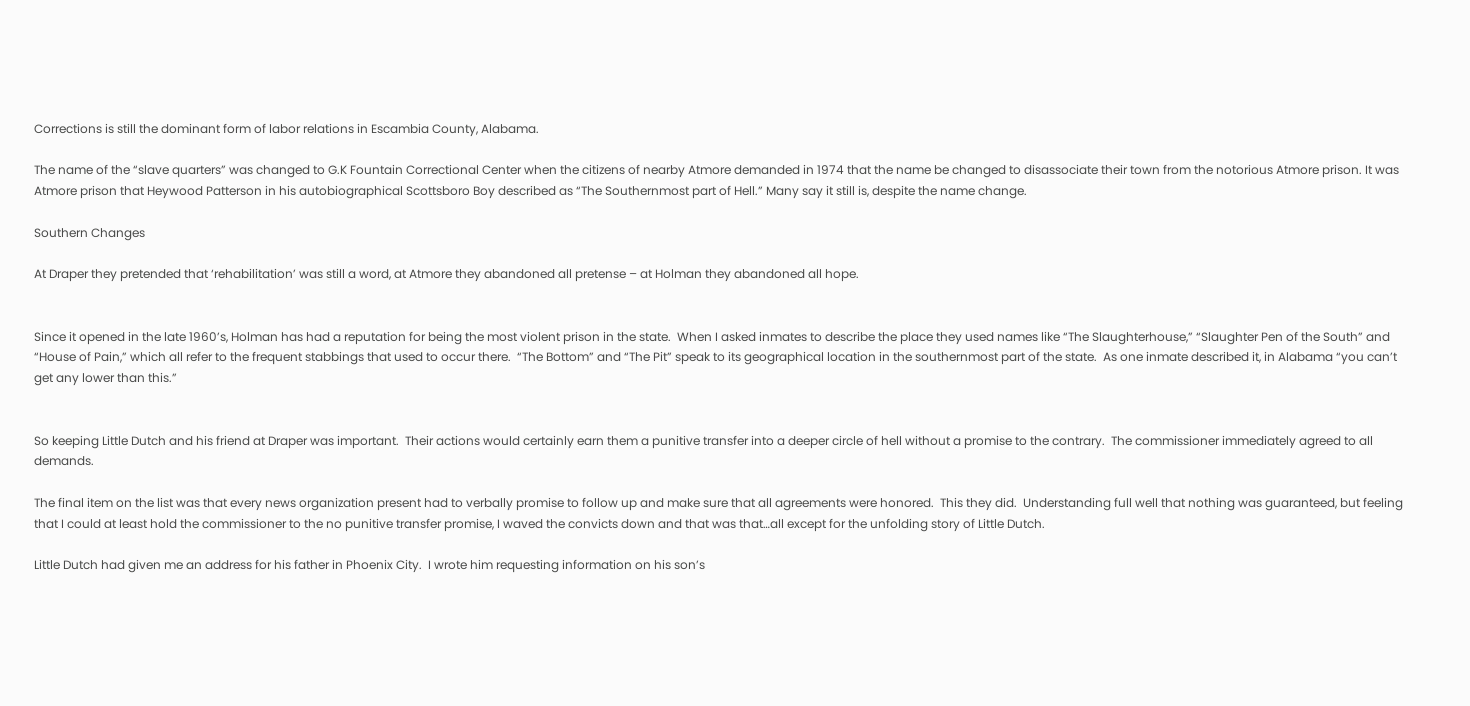Corrections is still the dominant form of labor relations in Escambia County, Alabama.

The name of the “slave quarters” was changed to G.K Fountain Correctional Center when the citizens of nearby Atmore demanded in 1974 that the name be changed to disassociate their town from the notorious Atmore prison. It was Atmore prison that Heywood Patterson in his autobiographical Scottsboro Boy described as “The Southernmost part of Hell.” Many say it still is, despite the name change.

Southern Changes

At Draper they pretended that ‘rehabilitation’ was still a word, at Atmore they abandoned all pretense – at Holman they abandoned all hope.


Since it opened in the late 1960’s, Holman has had a reputation for being the most violent prison in the state.  When I asked inmates to describe the place they used names like “The Slaughterhouse,” “Slaughter Pen of the South” and “House of Pain,” which all refer to the frequent stabbings that used to occur there.  “The Bottom” and “The Pit” speak to its geographical location in the southernmost part of the state.  As one inmate described it, in Alabama “you can’t get any lower than this.”


So keeping Little Dutch and his friend at Draper was important.  Their actions would certainly earn them a punitive transfer into a deeper circle of hell without a promise to the contrary.  The commissioner immediately agreed to all demands.

The final item on the list was that every news organization present had to verbally promise to follow up and make sure that all agreements were honored.  This they did.  Understanding full well that nothing was guaranteed, but feeling that I could at least hold the commissioner to the no punitive transfer promise, I waved the convicts down and that was that…all except for the unfolding story of Little Dutch.

Little Dutch had given me an address for his father in Phoenix City.  I wrote him requesting information on his son’s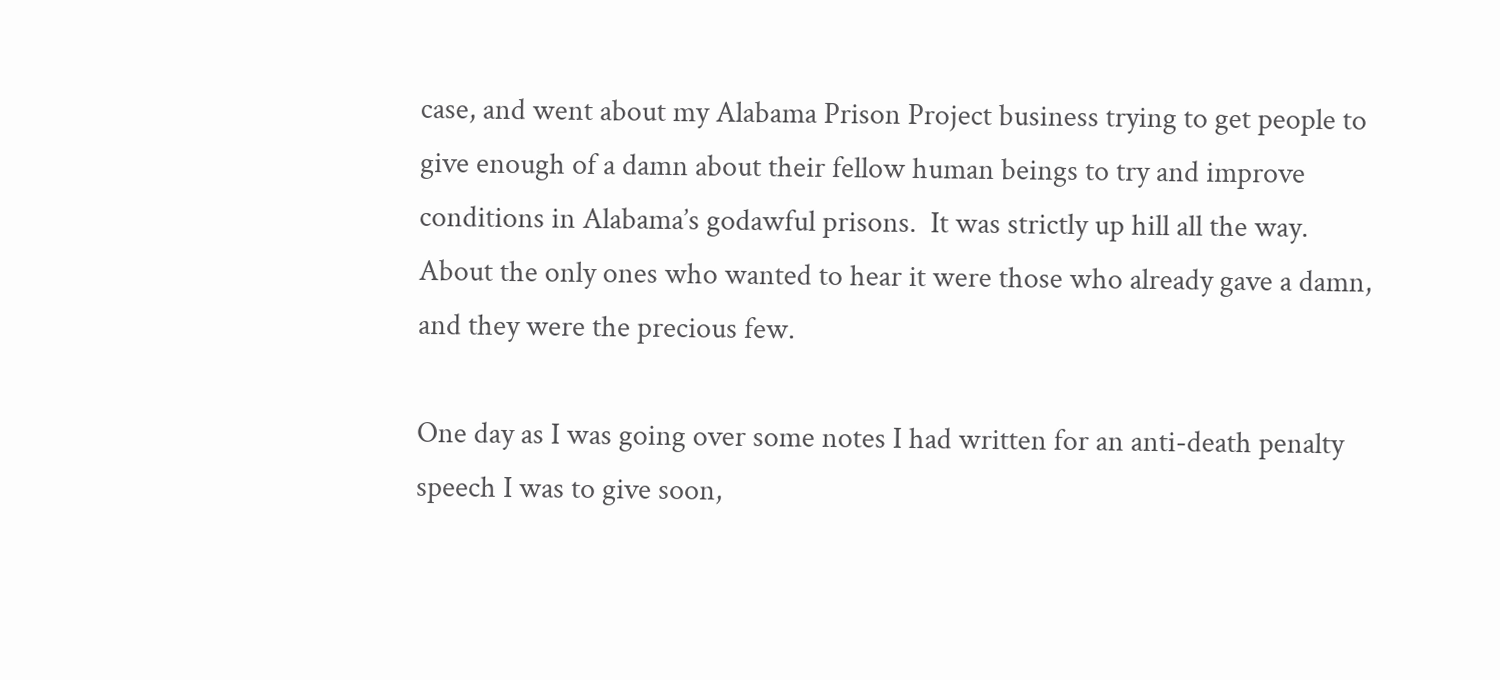case, and went about my Alabama Prison Project business trying to get people to give enough of a damn about their fellow human beings to try and improve conditions in Alabama’s godawful prisons.  It was strictly up hill all the way.  About the only ones who wanted to hear it were those who already gave a damn, and they were the precious few.

One day as I was going over some notes I had written for an anti-death penalty speech I was to give soon,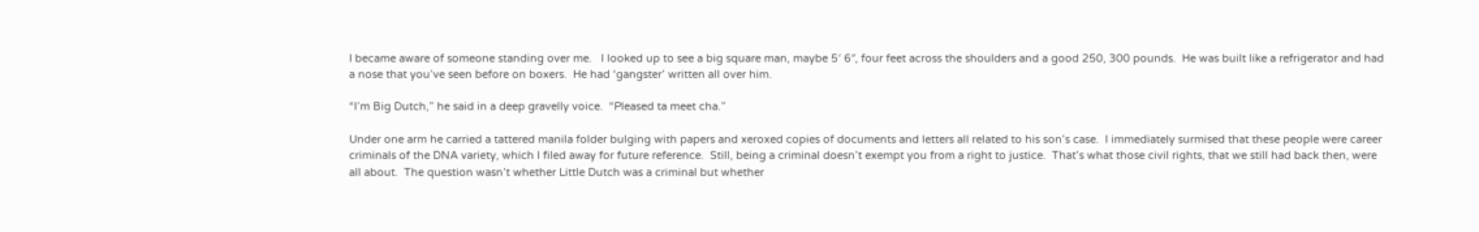I became aware of someone standing over me.   I looked up to see a big square man, maybe 5′ 6″, four feet across the shoulders and a good 250, 300 pounds.  He was built like a refrigerator and had a nose that you’ve seen before on boxers.  He had ‘gangster’ written all over him.

“I’m Big Dutch,” he said in a deep gravelly voice.  “Pleased ta meet cha.”

Under one arm he carried a tattered manila folder bulging with papers and xeroxed copies of documents and letters all related to his son’s case.  I immediately surmised that these people were career criminals of the DNA variety, which I filed away for future reference.  Still, being a criminal doesn’t exempt you from a right to justice.  That’s what those civil rights, that we still had back then, were all about.  The question wasn’t whether Little Dutch was a criminal but whether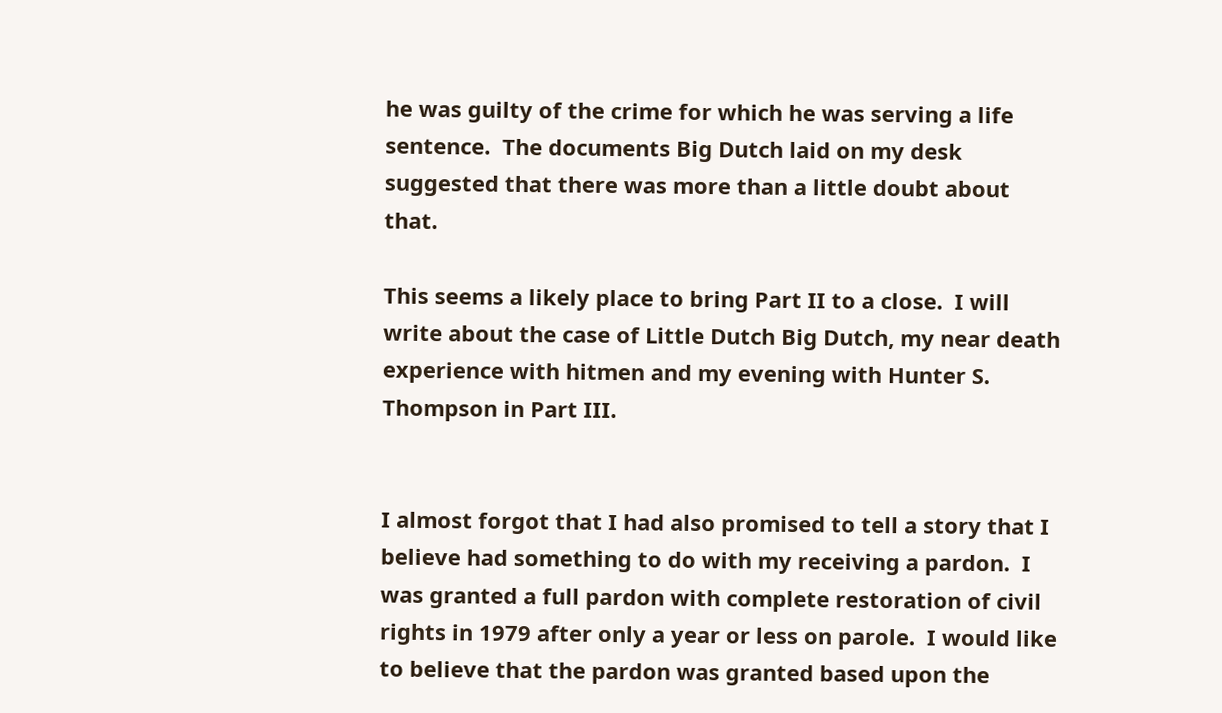he was guilty of the crime for which he was serving a life sentence.  The documents Big Dutch laid on my desk suggested that there was more than a little doubt about that.

This seems a likely place to bring Part II to a close.  I will write about the case of Little Dutch Big Dutch, my near death experience with hitmen and my evening with Hunter S. Thompson in Part III.


I almost forgot that I had also promised to tell a story that I believe had something to do with my receiving a pardon.  I was granted a full pardon with complete restoration of civil rights in 1979 after only a year or less on parole.  I would like to believe that the pardon was granted based upon the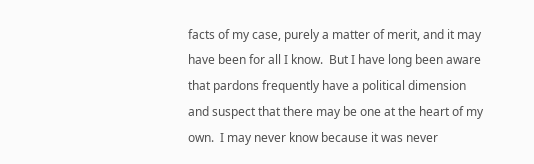facts of my case, purely a matter of merit, and it may have been for all I know.  But I have long been aware that pardons frequently have a political dimension and suspect that there may be one at the heart of my own.  I may never know because it was never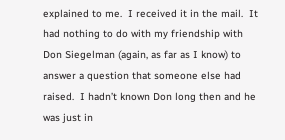explained to me.  I received it in the mail.  It had nothing to do with my friendship with Don Siegelman (again, as far as I know) to answer a question that someone else had raised.  I hadn’t known Don long then and he was just in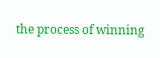the process of winning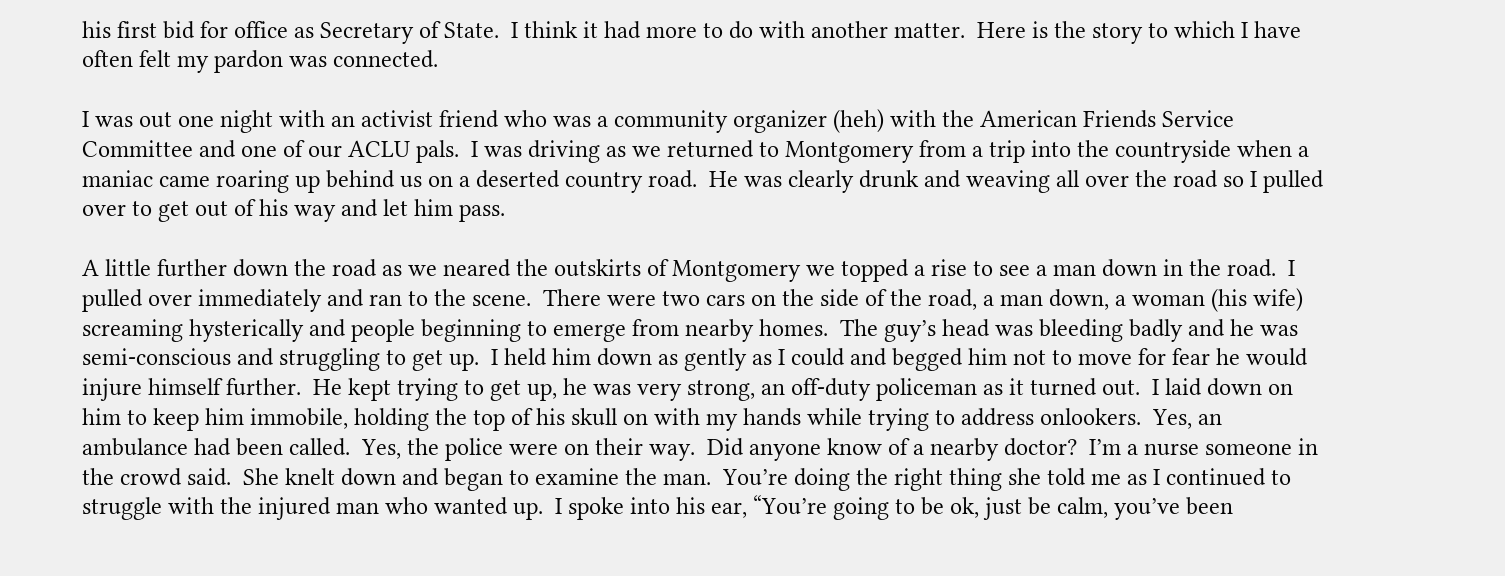his first bid for office as Secretary of State.  I think it had more to do with another matter.  Here is the story to which I have often felt my pardon was connected.

I was out one night with an activist friend who was a community organizer (heh) with the American Friends Service Committee and one of our ACLU pals.  I was driving as we returned to Montgomery from a trip into the countryside when a maniac came roaring up behind us on a deserted country road.  He was clearly drunk and weaving all over the road so I pulled over to get out of his way and let him pass.

A little further down the road as we neared the outskirts of Montgomery we topped a rise to see a man down in the road.  I pulled over immediately and ran to the scene.  There were two cars on the side of the road, a man down, a woman (his wife) screaming hysterically and people beginning to emerge from nearby homes.  The guy’s head was bleeding badly and he was semi-conscious and struggling to get up.  I held him down as gently as I could and begged him not to move for fear he would injure himself further.  He kept trying to get up, he was very strong, an off-duty policeman as it turned out.  I laid down on him to keep him immobile, holding the top of his skull on with my hands while trying to address onlookers.  Yes, an ambulance had been called.  Yes, the police were on their way.  Did anyone know of a nearby doctor?  I’m a nurse someone in the crowd said.  She knelt down and began to examine the man.  You’re doing the right thing she told me as I continued to struggle with the injured man who wanted up.  I spoke into his ear, “You’re going to be ok, just be calm, you’ve been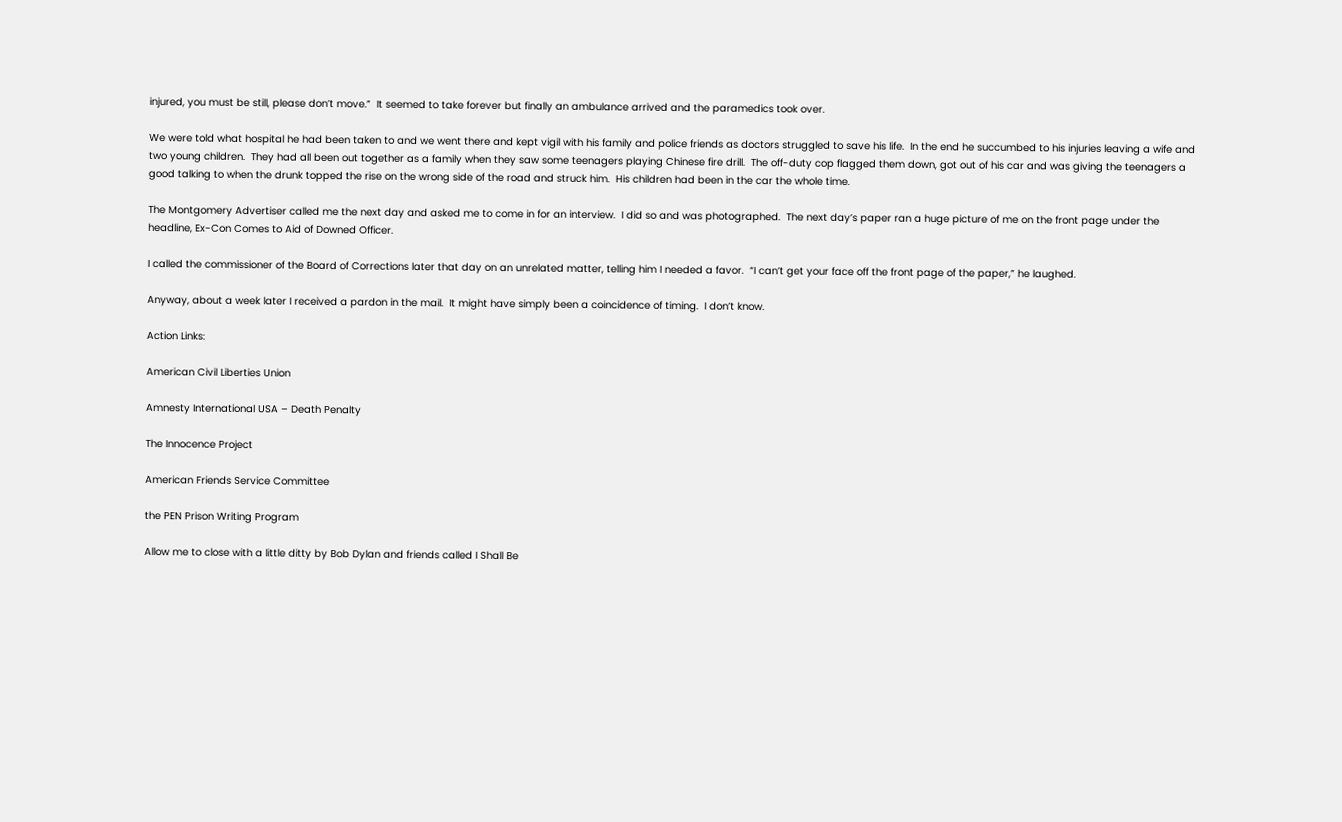injured, you must be still, please don’t move.”  It seemed to take forever but finally an ambulance arrived and the paramedics took over.

We were told what hospital he had been taken to and we went there and kept vigil with his family and police friends as doctors struggled to save his life.  In the end he succumbed to his injuries leaving a wife and two young children.  They had all been out together as a family when they saw some teenagers playing Chinese fire drill.  The off-duty cop flagged them down, got out of his car and was giving the teenagers a good talking to when the drunk topped the rise on the wrong side of the road and struck him.  His children had been in the car the whole time.

The Montgomery Advertiser called me the next day and asked me to come in for an interview.  I did so and was photographed.  The next day’s paper ran a huge picture of me on the front page under the headline, Ex-Con Comes to Aid of Downed Officer.

I called the commissioner of the Board of Corrections later that day on an unrelated matter, telling him I needed a favor.  “I can’t get your face off the front page of the paper,” he laughed.

Anyway, about a week later I received a pardon in the mail.  It might have simply been a coincidence of timing.  I don’t know.

Action Links:

American Civil Liberties Union

Amnesty International USA – Death Penalty

The Innocence Project

American Friends Service Committee

the PEN Prison Writing Program

Allow me to close with a little ditty by Bob Dylan and friends called I Shall Be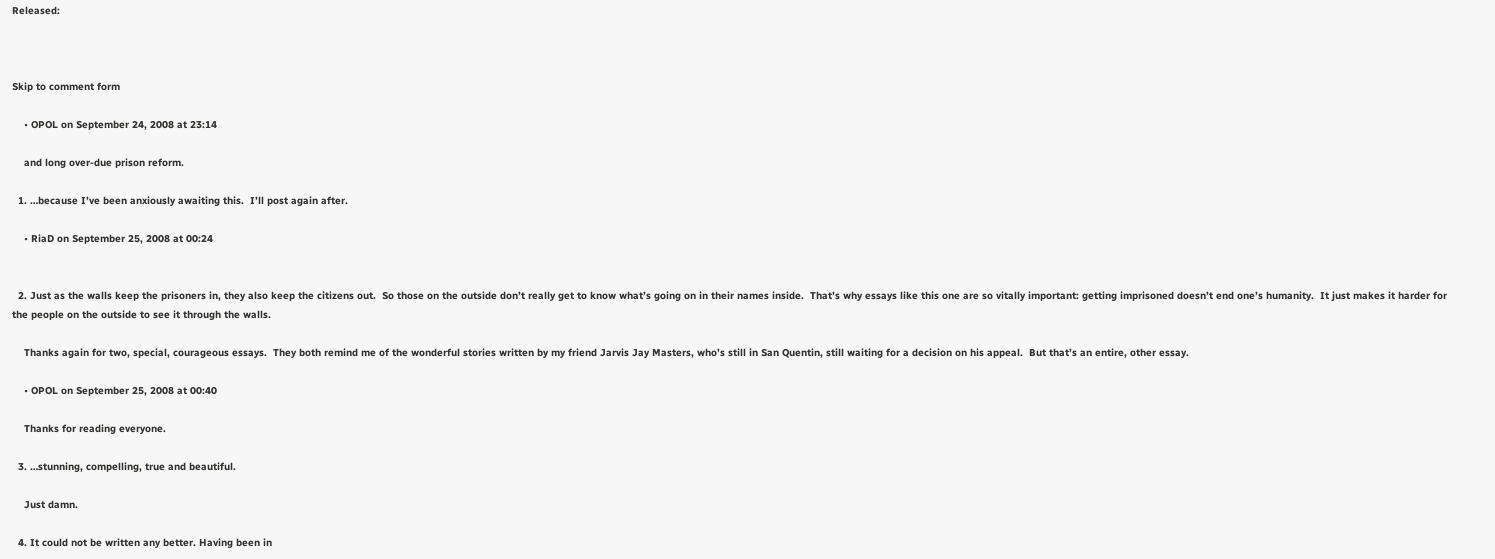Released:



Skip to comment form

    • OPOL on September 24, 2008 at 23:14

    and long over-due prison reform.

  1. …because I’ve been anxiously awaiting this.  I’ll post again after.

    • RiaD on September 25, 2008 at 00:24


  2. Just as the walls keep the prisoners in, they also keep the citizens out.  So those on the outside don’t really get to know what’s going on in their names inside.  That’s why essays like this one are so vitally important: getting imprisoned doesn’t end one’s humanity.  It just makes it harder for the people on the outside to see it through the walls.

    Thanks again for two, special, courageous essays.  They both remind me of the wonderful stories written by my friend Jarvis Jay Masters, who’s still in San Quentin, still waiting for a decision on his appeal.  But that’s an entire, other essay.

    • OPOL on September 25, 2008 at 00:40

    Thanks for reading everyone.

  3. …stunning, compelling, true and beautiful.

    Just damn.

  4. It could not be written any better. Having been in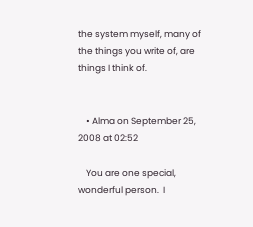the system myself, many of the things you write of, are things I think of.


    • Alma on September 25, 2008 at 02:52

    You are one special, wonderful person.  I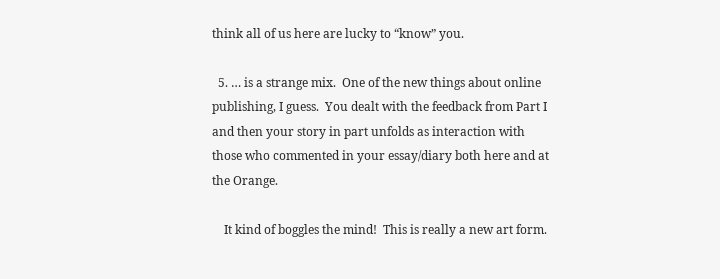think all of us here are lucky to “know” you.

  5. … is a strange mix.  One of the new things about online publishing, I guess.  You dealt with the feedback from Part I and then your story in part unfolds as interaction with those who commented in your essay/diary both here and at the Orange.

    It kind of boggles the mind!  This is really a new art form.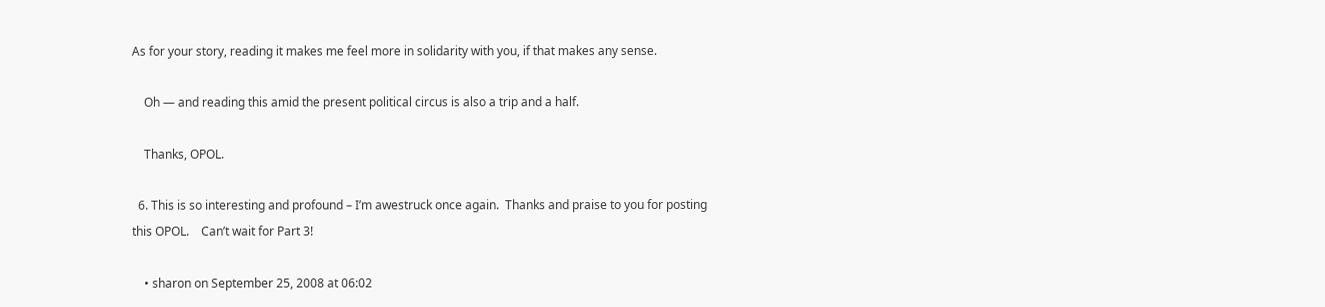As for your story, reading it makes me feel more in solidarity with you, if that makes any sense.

    Oh — and reading this amid the present political circus is also a trip and a half.

    Thanks, OPOL.

  6. This is so interesting and profound – I’m awestruck once again.  Thanks and praise to you for posting this OPOL.    Can’t wait for Part 3!

    • sharon on September 25, 2008 at 06:02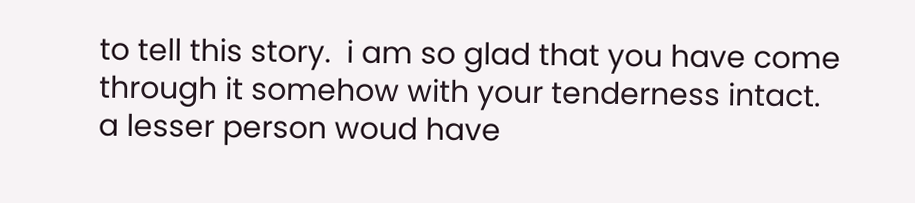to tell this story.  i am so glad that you have come through it somehow with your tenderness intact.  a lesser person woud have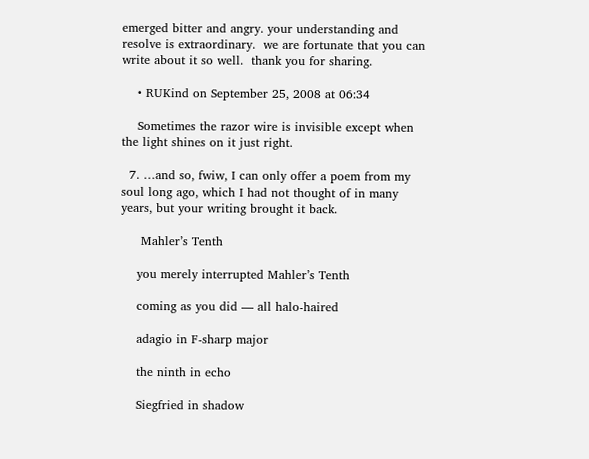emerged bitter and angry. your understanding and resolve is extraordinary.  we are fortunate that you can write about it so well.  thank you for sharing.

    • RUKind on September 25, 2008 at 06:34

    Sometimes the razor wire is invisible except when the light shines on it just right.

  7. …and so, fwiw, I can only offer a poem from my soul long ago, which I had not thought of in many years, but your writing brought it back.

     Mahler’s Tenth

    you merely interrupted Mahler’s Tenth

    coming as you did — all halo-haired

    adagio in F-sharp major

    the ninth in echo

    Siegfried in shadow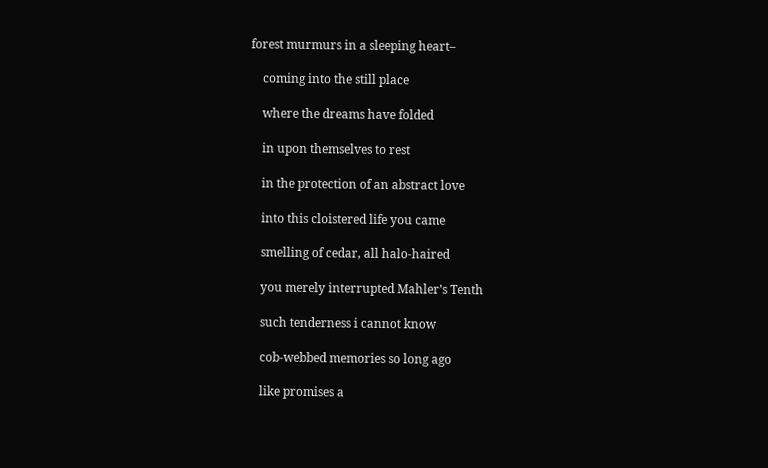forest murmurs in a sleeping heart–

    coming into the still place

    where the dreams have folded

    in upon themselves to rest

    in the protection of an abstract love

    into this cloistered life you came

    smelling of cedar, all halo-haired

    you merely interrupted Mahler’s Tenth

    such tenderness i cannot know

    cob-webbed memories so long ago

    like promises a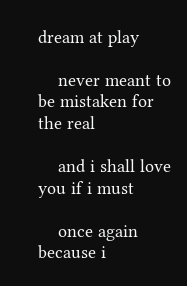dream at play

    never meant to be mistaken for the real

    and i shall love you if i must

    once again because i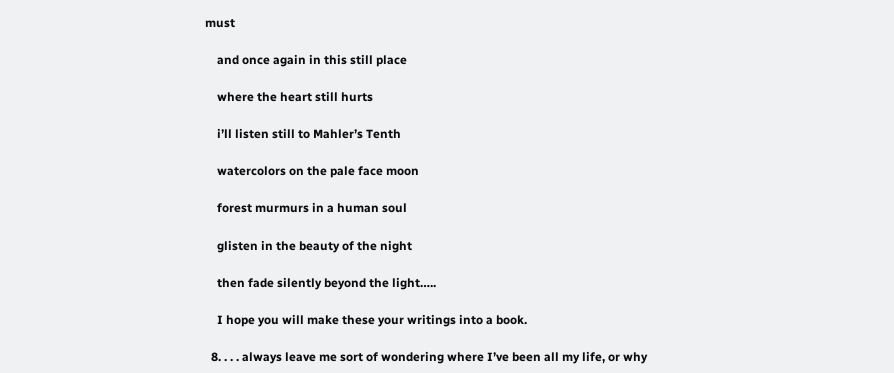must

    and once again in this still place

    where the heart still hurts

    i’ll listen still to Mahler’s Tenth

    watercolors on the pale face moon

    forest murmurs in a human soul

    glisten in the beauty of the night

    then fade silently beyond the light…..

    I hope you will make these your writings into a book.

  8. . . . always leave me sort of wondering where I’ve been all my life, or why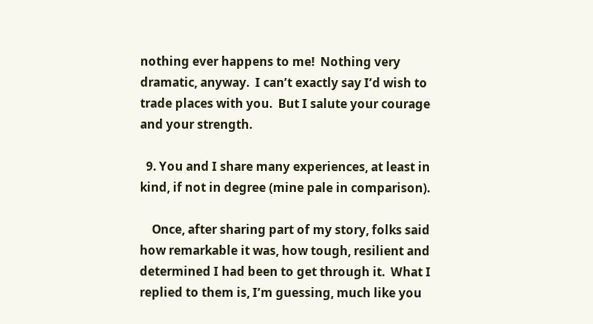nothing ever happens to me!  Nothing very dramatic, anyway.  I can’t exactly say I’d wish to trade places with you.  But I salute your courage and your strength.

  9. You and I share many experiences, at least in kind, if not in degree (mine pale in comparison).

    Once, after sharing part of my story, folks said how remarkable it was, how tough, resilient and determined I had been to get through it.  What I replied to them is, I’m guessing, much like you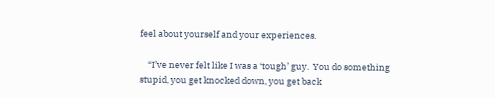feel about yourself and your experiences.

    “I’ve never felt like I was a ‘tough’ guy.  You do something stupid, you get knocked down, you get back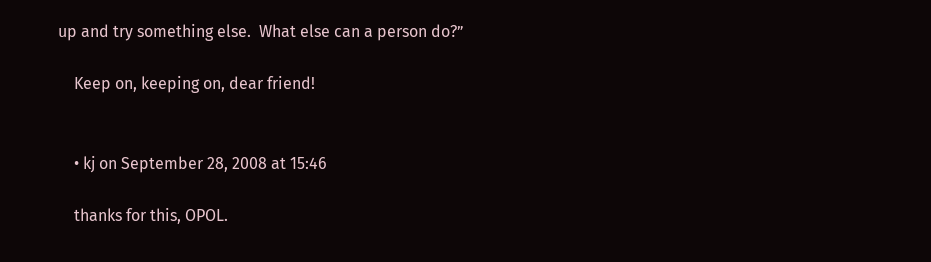up and try something else.  What else can a person do?”

    Keep on, keeping on, dear friend!


    • kj on September 28, 2008 at 15:46

    thanks for this, OPOL.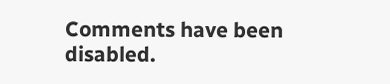Comments have been disabled.